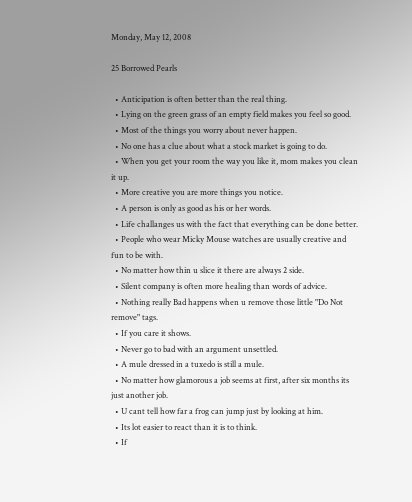Monday, May 12, 2008

25 Borrowed Pearls

  • Anticipation is often better than the real thing.
  • Lying on the green grass of an empty field makes you feel so good.
  • Most of the things you worry about never happen.
  • No one has a clue about what a stock market is going to do.
  • When you get your room the way you like it, mom makes you clean it up.
  • More creative you are more things you notice.
  • A person is only as good as his or her words.
  • Life challanges us with the fact that everything can be done better.
  • People who wear Micky Mouse watches are usually creative and fun to be with.
  • No matter how thin u slice it there are always 2 side.
  • Silent company is often more healing than words of advice.
  • Nothing really Bad happens when u remove those little "Do Not remove" tags.
  • If you care it shows.
  • Never go to bad with an argument unsettled.
  • A mule dressed in a tuxedo is still a mule.
  • No matter how glamorous a job seems at first, after six months its just another job.
  • U cant tell how far a frog can jump just by looking at him.
  • Its lot easier to react than it is to think.
  • If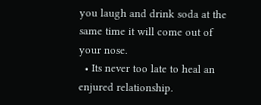you laugh and drink soda at the same time it will come out of your nose.
  • Its never too late to heal an enjured relationship.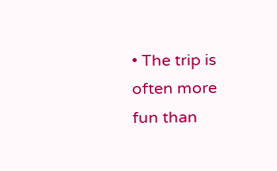• The trip is often more fun than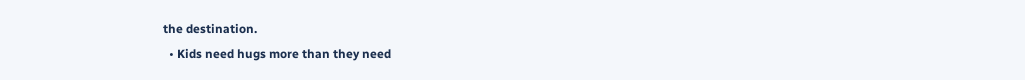the destination.
  • Kids need hugs more than they need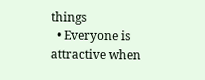things
  • Everyone is attractive when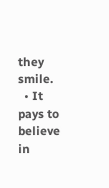they smile.
  • It pays to believe in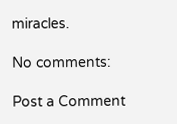miracles.

No comments:

Post a Comment